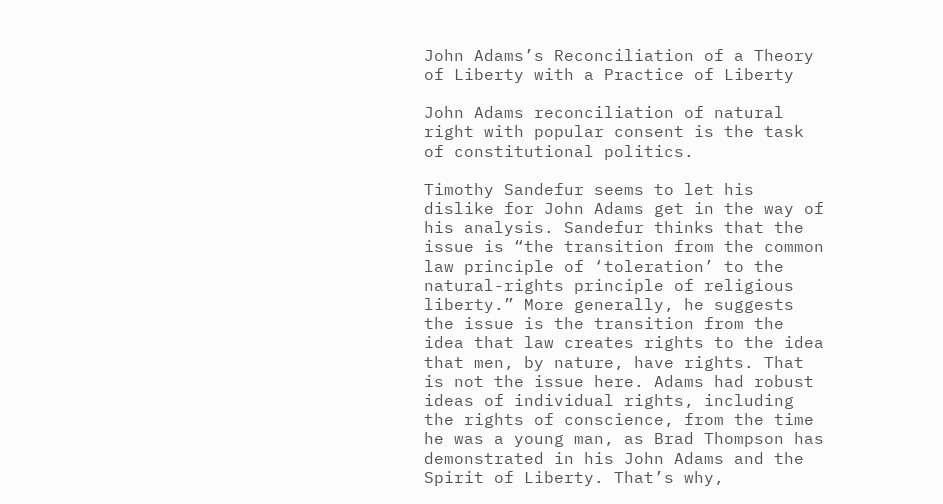John Adams’s Reconciliation of a Theory of Liberty with a Practice of Liberty

John Adams reconciliation of natural right with popular consent is the task of constitutional politics.

Timothy Sandefur seems to let his dislike for John Adams get in the way of his analysis. Sandefur thinks that the issue is “the transition from the common law principle of ‘toleration’ to the natural-rights principle of religious liberty.” More generally, he suggests the issue is the transition from the idea that law creates rights to the idea that men, by nature, have rights. That is not the issue here. Adams had robust ideas of individual rights, including the rights of conscience, from the time he was a young man, as Brad Thompson has demonstrated in his John Adams and the Spirit of Liberty. That’s why,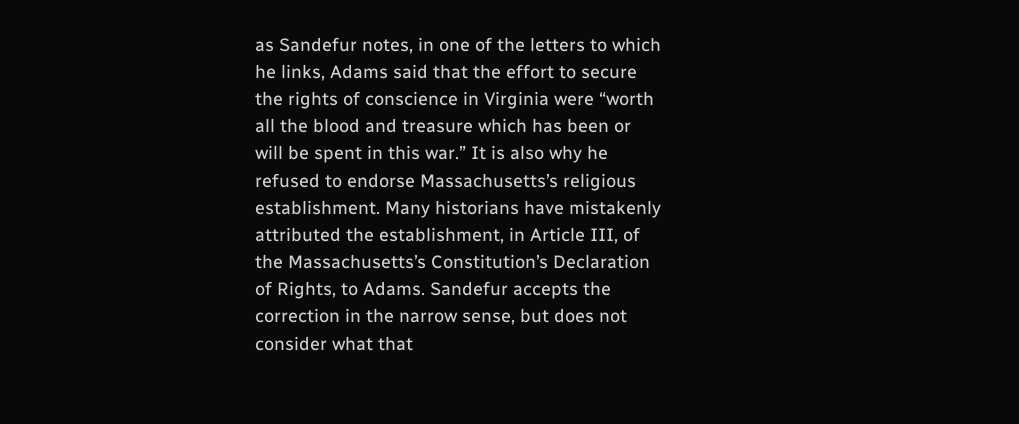as Sandefur notes, in one of the letters to which he links, Adams said that the effort to secure the rights of conscience in Virginia were “worth all the blood and treasure which has been or will be spent in this war.” It is also why he refused to endorse Massachusetts’s religious establishment. Many historians have mistakenly attributed the establishment, in Article III, of the Massachusetts’s Constitution’s Declaration of Rights, to Adams. Sandefur accepts the correction in the narrow sense, but does not consider what that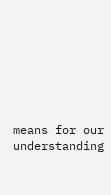means for our understanding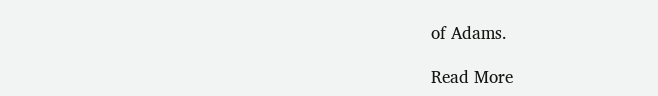of Adams.

Read More